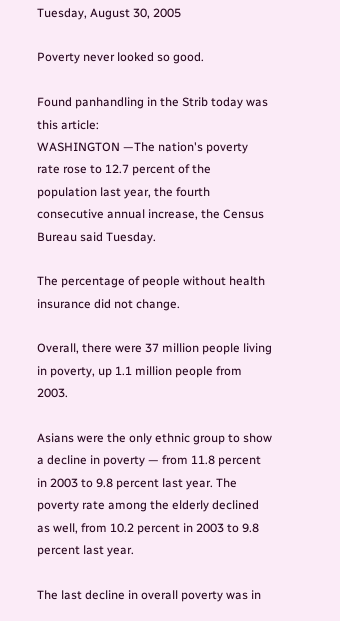Tuesday, August 30, 2005

Poverty never looked so good.

Found panhandling in the Strib today was this article:
WASHINGTON —The nation's poverty rate rose to 12.7 percent of the population last year, the fourth consecutive annual increase, the Census Bureau said Tuesday.

The percentage of people without health insurance did not change.

Overall, there were 37 million people living in poverty, up 1.1 million people from 2003.

Asians were the only ethnic group to show a decline in poverty — from 11.8 percent in 2003 to 9.8 percent last year. The poverty rate among the elderly declined as well, from 10.2 percent in 2003 to 9.8 percent last year.

The last decline in overall poverty was in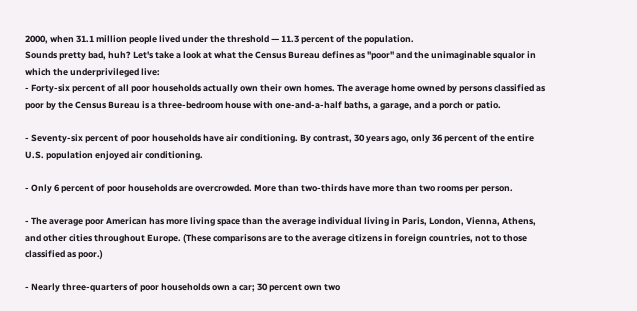2000, when 31.1 million people lived under the threshold — 11.3 percent of the population.
Sounds pretty bad, huh? Let's take a look at what the Census Bureau defines as "poor" and the unimaginable squalor in which the underprivileged live:
- Forty-six percent of all poor households actually own their own homes. The average home owned by persons classified as poor by the Census Bureau is a three-bedroom house with one-and-a-half baths, a garage, and a porch or patio.

- Seventy-six percent of poor households have air conditioning. By contrast, 30 years ago, only 36 percent of the entire U.S. population enjoyed air conditioning.

- Only 6 percent of poor households are overcrowded. More than two-thirds have more than two rooms per person.

- The average poor American has more living space than the average individual living in Paris, London, Vienna, Athens, and other cities throughout Europe. (These comparisons are to the average citizens in foreign countries, not to those classified as poor.)

- Nearly three-quarters of poor households own a car; 30 percent own two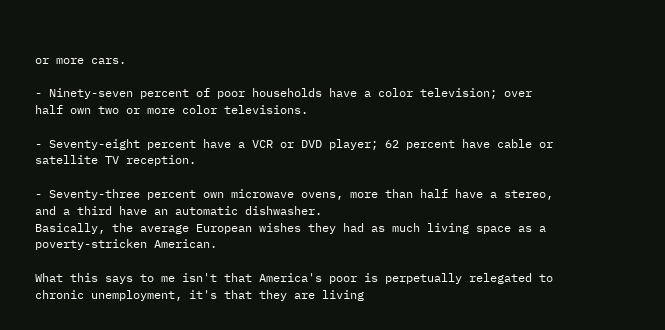or more cars.

- Ninety-seven percent of poor households have a color television; over half own two or more color televisions.

- Seventy-eight percent have a VCR or DVD player; 62 percent have cable or satellite TV reception.

- Seventy-three percent own microwave ovens, more than half have a stereo, and a third have an automatic dishwasher.
Basically, the average European wishes they had as much living space as a poverty-stricken American.

What this says to me isn't that America's poor is perpetually relegated to chronic unemployment, it's that they are living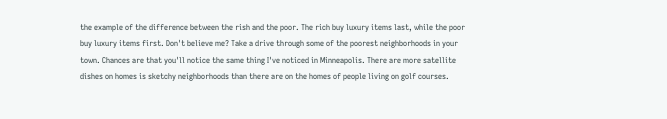the example of the difference between the rish and the poor. The rich buy luxury items last, while the poor buy luxury items first. Don't believe me? Take a drive through some of the poorest neighborhoods in your town. Chances are that you'll notice the same thing I've noticed in Minneapolis. There are more satellite dishes on homes is sketchy neighborhoods than there are on the homes of people living on golf courses.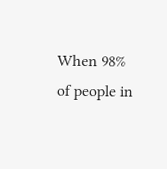When 98% of people in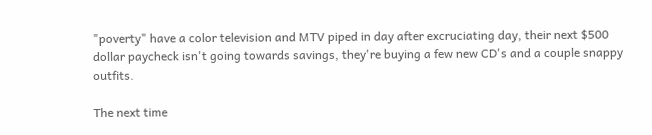"poverty" have a color television and MTV piped in day after excruciating day, their next $500 dollar paycheck isn't going towards savings, they're buying a few new CD's and a couple snappy outfits.

The next time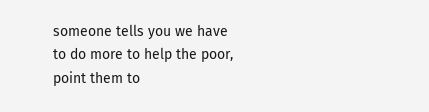someone tells you we have to do more to help the poor, point them to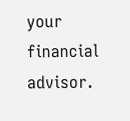your financial advisor.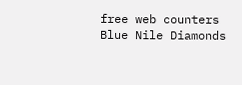free web counters
Blue Nile Diamonds